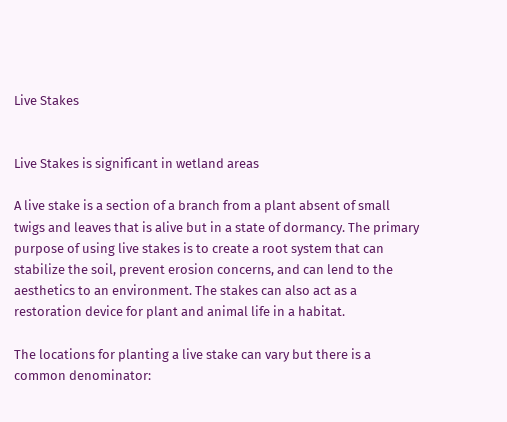Live Stakes


Live Stakes is significant in wetland areas

A live stake is a section of a branch from a plant absent of small twigs and leaves that is alive but in a state of dormancy. The primary purpose of using live stakes is to create a root system that can stabilize the soil, prevent erosion concerns, and can lend to the aesthetics to an environment. The stakes can also act as a restoration device for plant and animal life in a habitat.

The locations for planting a live stake can vary but there is a common denominator: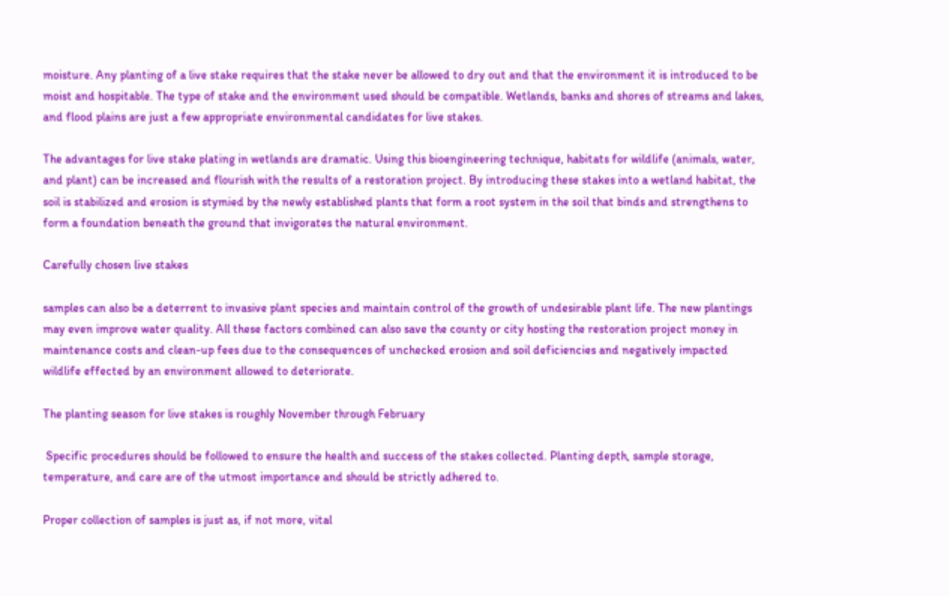moisture. Any planting of a live stake requires that the stake never be allowed to dry out and that the environment it is introduced to be moist and hospitable. The type of stake and the environment used should be compatible. Wetlands, banks and shores of streams and lakes, and flood plains are just a few appropriate environmental candidates for live stakes.

The advantages for live stake plating in wetlands are dramatic. Using this bioengineering technique, habitats for wildlife (animals, water, and plant) can be increased and flourish with the results of a restoration project. By introducing these stakes into a wetland habitat, the soil is stabilized and erosion is stymied by the newly established plants that form a root system in the soil that binds and strengthens to form a foundation beneath the ground that invigorates the natural environment.

Carefully chosen live stakes

samples can also be a deterrent to invasive plant species and maintain control of the growth of undesirable plant life. The new plantings may even improve water quality. All these factors combined can also save the county or city hosting the restoration project money in maintenance costs and clean-up fees due to the consequences of unchecked erosion and soil deficiencies and negatively impacted wildlife effected by an environment allowed to deteriorate.

The planting season for live stakes is roughly November through February

 Specific procedures should be followed to ensure the health and success of the stakes collected. Planting depth, sample storage, temperature, and care are of the utmost importance and should be strictly adhered to.

Proper collection of samples is just as, if not more, vital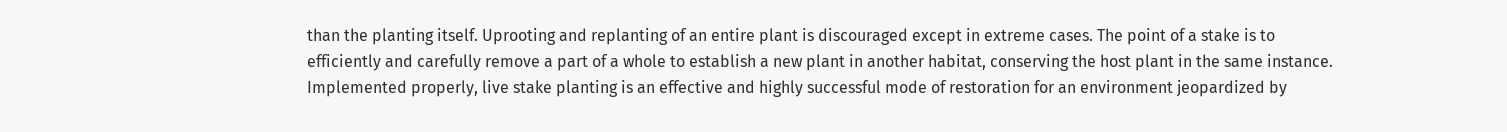than the planting itself. Uprooting and replanting of an entire plant is discouraged except in extreme cases. The point of a stake is to efficiently and carefully remove a part of a whole to establish a new plant in another habitat, conserving the host plant in the same instance. Implemented properly, live stake planting is an effective and highly successful mode of restoration for an environment jeopardized by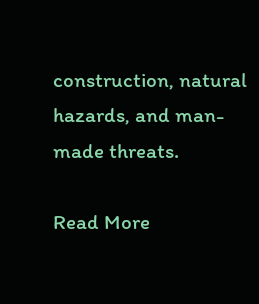construction, natural hazards, and man-made threats.

Read More